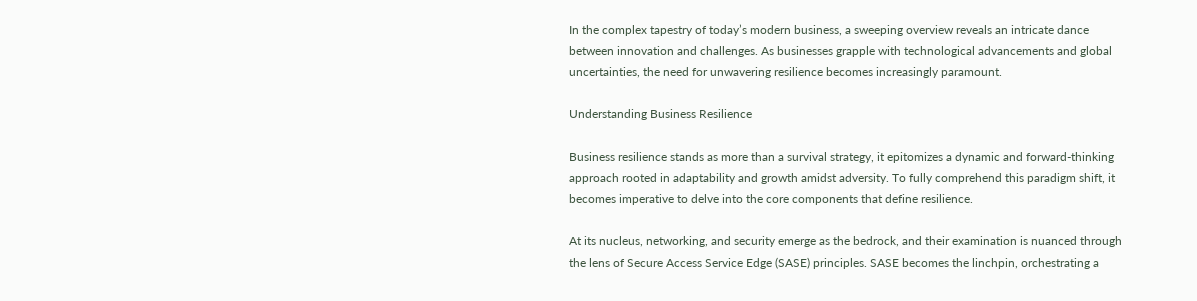In the complex tapestry of today’s modern business, a sweeping overview reveals an intricate dance between innovation and challenges. As businesses grapple with technological advancements and global uncertainties, the need for unwavering resilience becomes increasingly paramount.

Understanding Business Resilience

Business resilience stands as more than a survival strategy, it epitomizes a dynamic and forward-thinking approach rooted in adaptability and growth amidst adversity. To fully comprehend this paradigm shift, it becomes imperative to delve into the core components that define resilience.

At its nucleus, networking, and security emerge as the bedrock, and their examination is nuanced through the lens of Secure Access Service Edge (SASE) principles. SASE becomes the linchpin, orchestrating a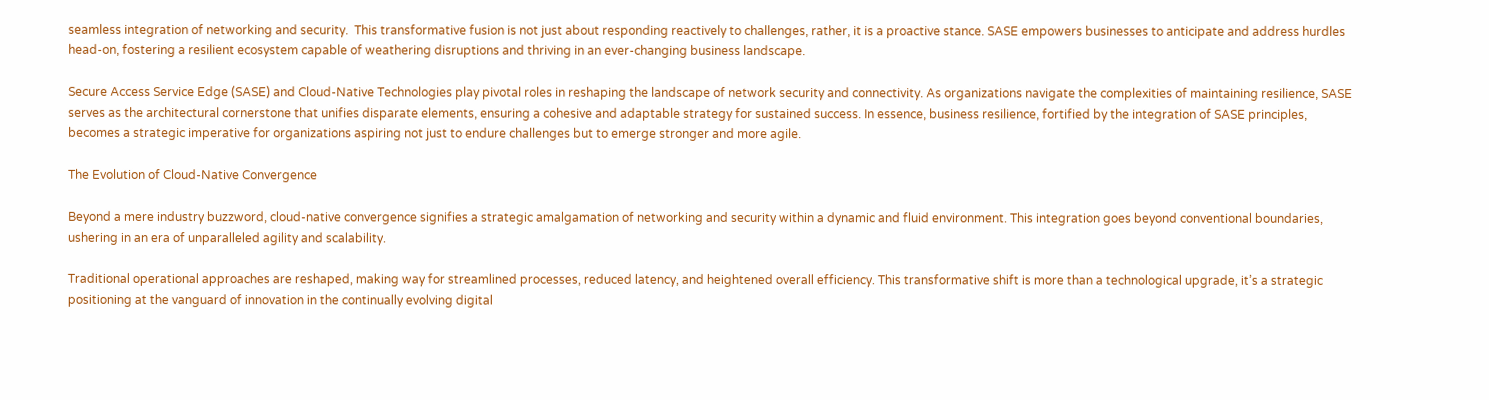seamless integration of networking and security.  This transformative fusion is not just about responding reactively to challenges, rather, it is a proactive stance. SASE empowers businesses to anticipate and address hurdles head-on, fostering a resilient ecosystem capable of weathering disruptions and thriving in an ever-changing business landscape.

Secure Access Service Edge (SASE) and Cloud-Native Technologies play pivotal roles in reshaping the landscape of network security and connectivity. As organizations navigate the complexities of maintaining resilience, SASE serves as the architectural cornerstone that unifies disparate elements, ensuring a cohesive and adaptable strategy for sustained success. In essence, business resilience, fortified by the integration of SASE principles, becomes a strategic imperative for organizations aspiring not just to endure challenges but to emerge stronger and more agile.

The Evolution of Cloud-Native Convergence

Beyond a mere industry buzzword, cloud-native convergence signifies a strategic amalgamation of networking and security within a dynamic and fluid environment. This integration goes beyond conventional boundaries, ushering in an era of unparalleled agility and scalability.

Traditional operational approaches are reshaped, making way for streamlined processes, reduced latency, and heightened overall efficiency. This transformative shift is more than a technological upgrade, it’s a strategic positioning at the vanguard of innovation in the continually evolving digital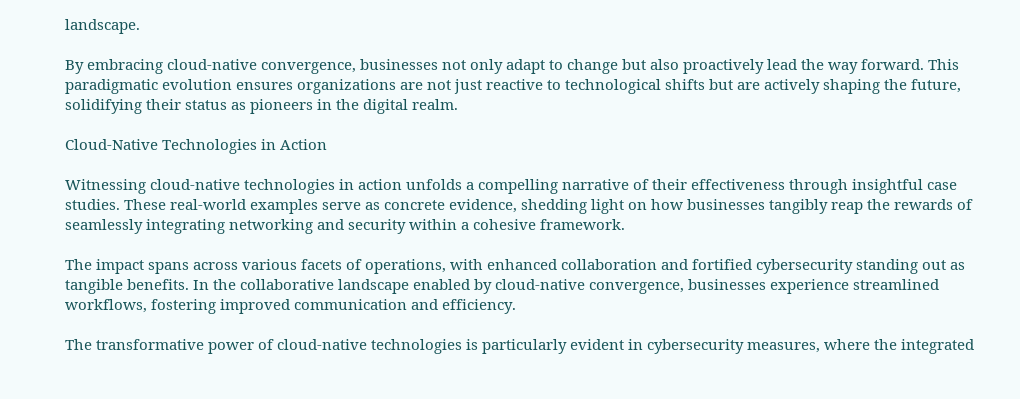landscape.

By embracing cloud-native convergence, businesses not only adapt to change but also proactively lead the way forward. This paradigmatic evolution ensures organizations are not just reactive to technological shifts but are actively shaping the future, solidifying their status as pioneers in the digital realm.

Cloud-Native Technologies in Action

Witnessing cloud-native technologies in action unfolds a compelling narrative of their effectiveness through insightful case studies. These real-world examples serve as concrete evidence, shedding light on how businesses tangibly reap the rewards of seamlessly integrating networking and security within a cohesive framework.

The impact spans across various facets of operations, with enhanced collaboration and fortified cybersecurity standing out as tangible benefits. In the collaborative landscape enabled by cloud-native convergence, businesses experience streamlined workflows, fostering improved communication and efficiency.

The transformative power of cloud-native technologies is particularly evident in cybersecurity measures, where the integrated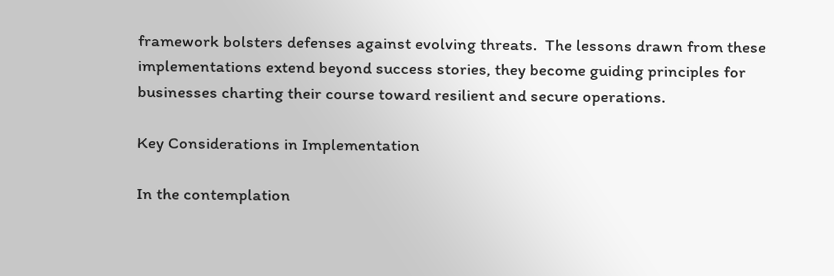framework bolsters defenses against evolving threats.  The lessons drawn from these implementations extend beyond success stories, they become guiding principles for businesses charting their course toward resilient and secure operations.

Key Considerations in Implementation

In the contemplation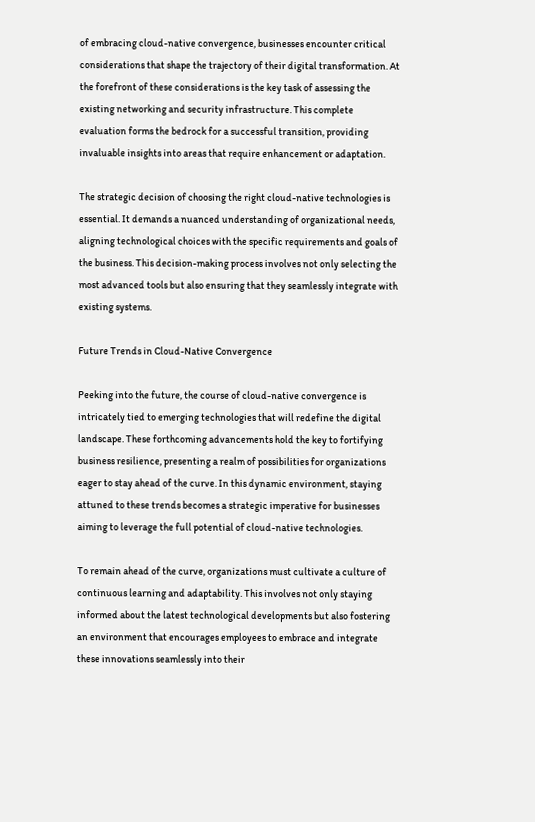of embracing cloud-native convergence, businesses encounter critical considerations that shape the trajectory of their digital transformation. At the forefront of these considerations is the key task of assessing the existing networking and security infrastructure. This complete evaluation forms the bedrock for a successful transition, providing invaluable insights into areas that require enhancement or adaptation.

The strategic decision of choosing the right cloud-native technologies is essential. It demands a nuanced understanding of organizational needs, aligning technological choices with the specific requirements and goals of the business. This decision-making process involves not only selecting the most advanced tools but also ensuring that they seamlessly integrate with existing systems.

Future Trends in Cloud-Native Convergence

Peeking into the future, the course of cloud-native convergence is intricately tied to emerging technologies that will redefine the digital landscape. These forthcoming advancements hold the key to fortifying business resilience, presenting a realm of possibilities for organizations eager to stay ahead of the curve. In this dynamic environment, staying attuned to these trends becomes a strategic imperative for businesses aiming to leverage the full potential of cloud-native technologies.

To remain ahead of the curve, organizations must cultivate a culture of continuous learning and adaptability. This involves not only staying informed about the latest technological developments but also fostering an environment that encourages employees to embrace and integrate these innovations seamlessly into their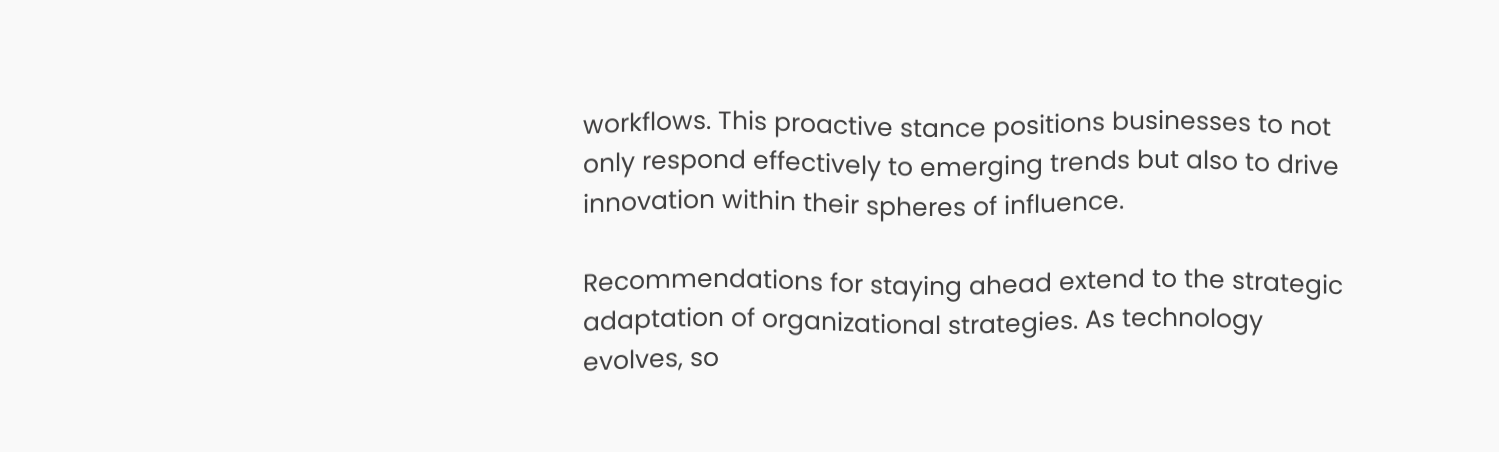workflows. This proactive stance positions businesses to not only respond effectively to emerging trends but also to drive innovation within their spheres of influence.

Recommendations for staying ahead extend to the strategic adaptation of organizational strategies. As technology evolves, so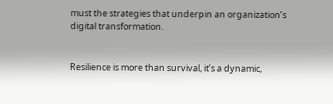must the strategies that underpin an organization’s digital transformation.


Resilience is more than survival, it’s a dynamic,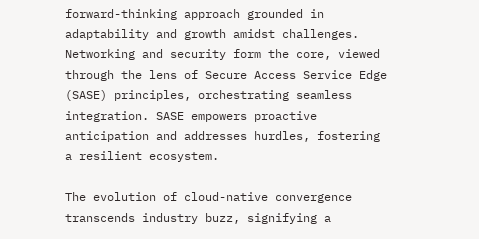forward-thinking approach grounded in adaptability and growth amidst challenges. Networking and security form the core, viewed through the lens of Secure Access Service Edge (SASE) principles, orchestrating seamless integration. SASE empowers proactive anticipation and addresses hurdles, fostering a resilient ecosystem.

The evolution of cloud-native convergence transcends industry buzz, signifying a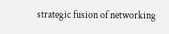strategic fusion of networking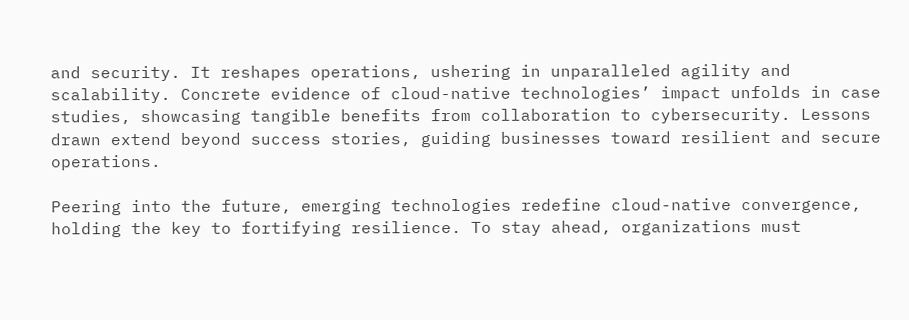and security. It reshapes operations, ushering in unparalleled agility and scalability. Concrete evidence of cloud-native technologies’ impact unfolds in case studies, showcasing tangible benefits from collaboration to cybersecurity. Lessons drawn extend beyond success stories, guiding businesses toward resilient and secure operations.

Peering into the future, emerging technologies redefine cloud-native convergence, holding the key to fortifying resilience. To stay ahead, organizations must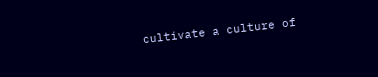cultivate a culture of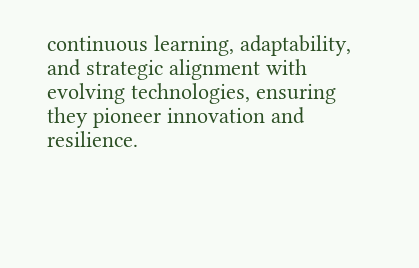continuous learning, adaptability, and strategic alignment with evolving technologies, ensuring they pioneer innovation and resilience.